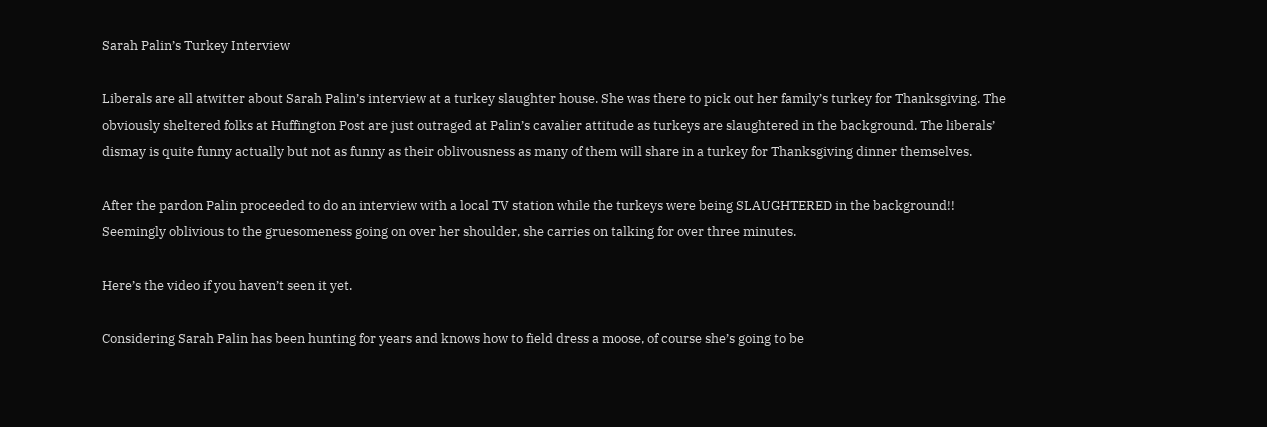Sarah Palin’s Turkey Interview

Liberals are all atwitter about Sarah Palin’s interview at a turkey slaughter house. She was there to pick out her family’s turkey for Thanksgiving. The obviously sheltered folks at Huffington Post are just outraged at Palin’s cavalier attitude as turkeys are slaughtered in the background. The liberals’ dismay is quite funny actually but not as funny as their oblivousness as many of them will share in a turkey for Thanksgiving dinner themselves.

After the pardon Palin proceeded to do an interview with a local TV station while the turkeys were being SLAUGHTERED in the background!! Seemingly oblivious to the gruesomeness going on over her shoulder, she carries on talking for over three minutes.

Here’s the video if you haven’t seen it yet.

Considering Sarah Palin has been hunting for years and knows how to field dress a moose, of course she’s going to be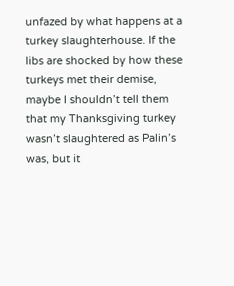unfazed by what happens at a turkey slaughterhouse. If the libs are shocked by how these turkeys met their demise, maybe I shouldn’t tell them that my Thanksgiving turkey wasn’t slaughtered as Palin’s was, but it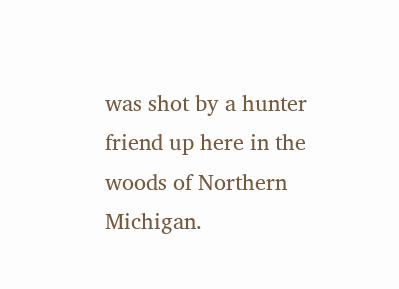was shot by a hunter friend up here in the woods of Northern Michigan.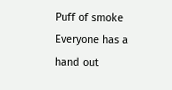Puff of smoke
Everyone has a hand out